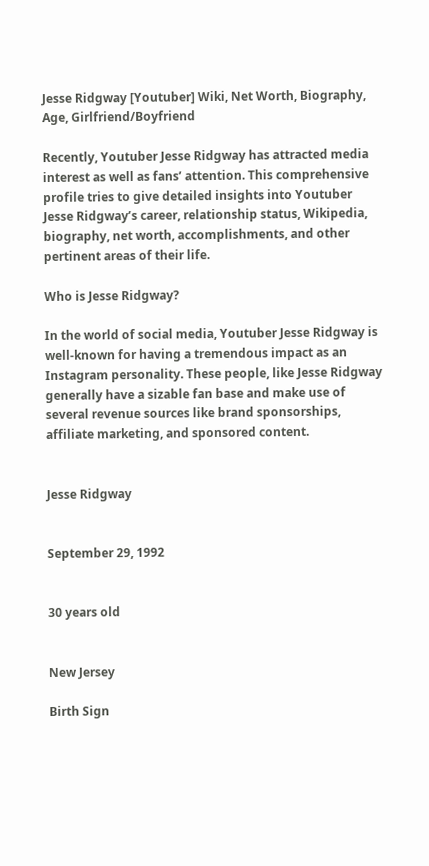Jesse Ridgway [Youtuber] Wiki, Net Worth, Biography, Age, Girlfriend/Boyfriend

Recently, Youtuber Jesse Ridgway has attracted media interest as well as fans’ attention. This comprehensive profile tries to give detailed insights into Youtuber Jesse Ridgway’s career, relationship status, Wikipedia, biography, net worth, accomplishments, and other pertinent areas of their life.

Who is Jesse Ridgway?

In the world of social media, Youtuber Jesse Ridgway is well-known for having a tremendous impact as an Instagram personality. These people, like Jesse Ridgway generally have a sizable fan base and make use of several revenue sources like brand sponsorships, affiliate marketing, and sponsored content.


Jesse Ridgway


September 29, 1992


30 years old


New Jersey

Birth Sign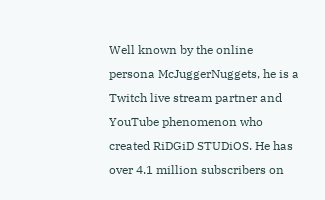Well known by the online persona McJuggerNuggets, he is a Twitch live stream partner and YouTube phenomenon who created RiDGiD STUDiOS. He has over 4.1 million subscribers on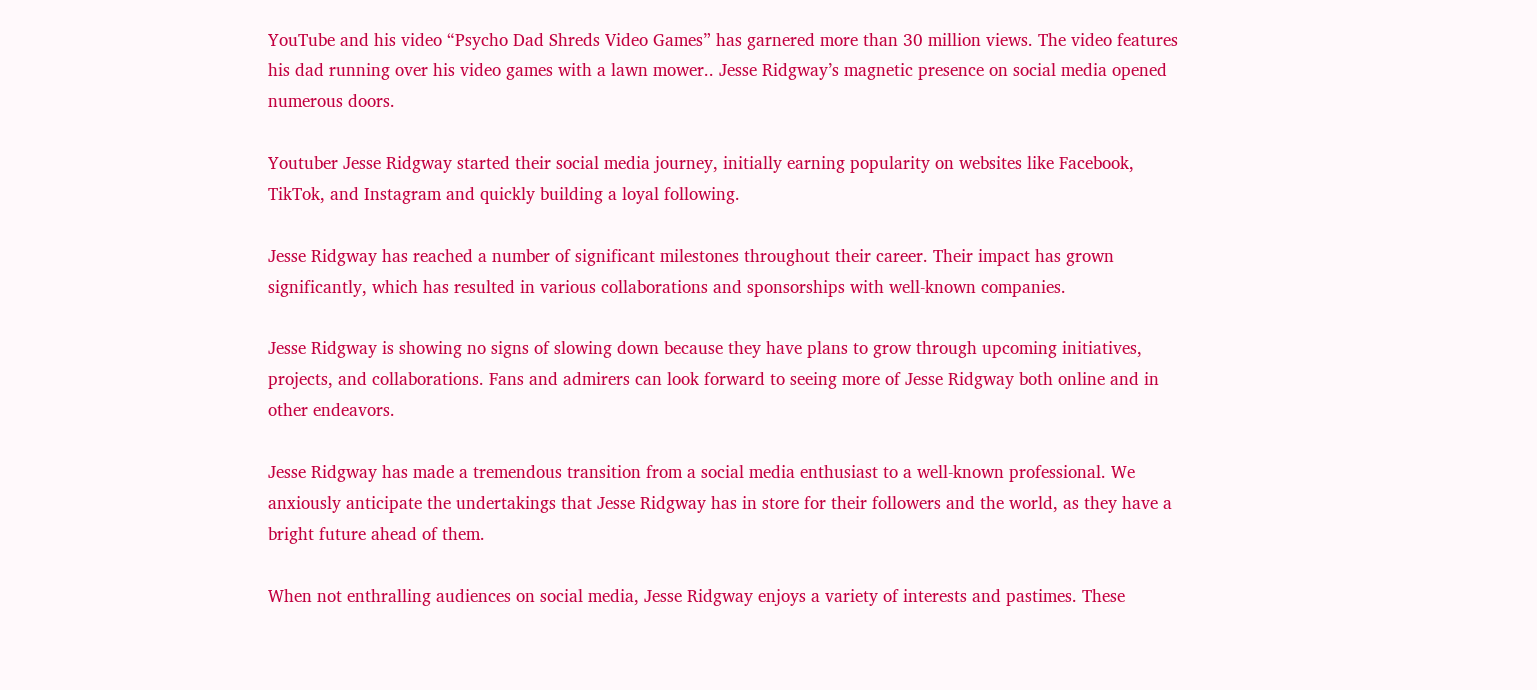YouTube and his video “Psycho Dad Shreds Video Games” has garnered more than 30 million views. The video features his dad running over his video games with a lawn mower.. Jesse Ridgway’s magnetic presence on social media opened numerous doors.

Youtuber Jesse Ridgway started their social media journey, initially earning popularity on websites like Facebook, TikTok, and Instagram and quickly building a loyal following.

Jesse Ridgway has reached a number of significant milestones throughout their career. Their impact has grown significantly, which has resulted in various collaborations and sponsorships with well-known companies.

Jesse Ridgway is showing no signs of slowing down because they have plans to grow through upcoming initiatives, projects, and collaborations. Fans and admirers can look forward to seeing more of Jesse Ridgway both online and in other endeavors.

Jesse Ridgway has made a tremendous transition from a social media enthusiast to a well-known professional. We anxiously anticipate the undertakings that Jesse Ridgway has in store for their followers and the world, as they have a bright future ahead of them.

When not enthralling audiences on social media, Jesse Ridgway enjoys a variety of interests and pastimes. These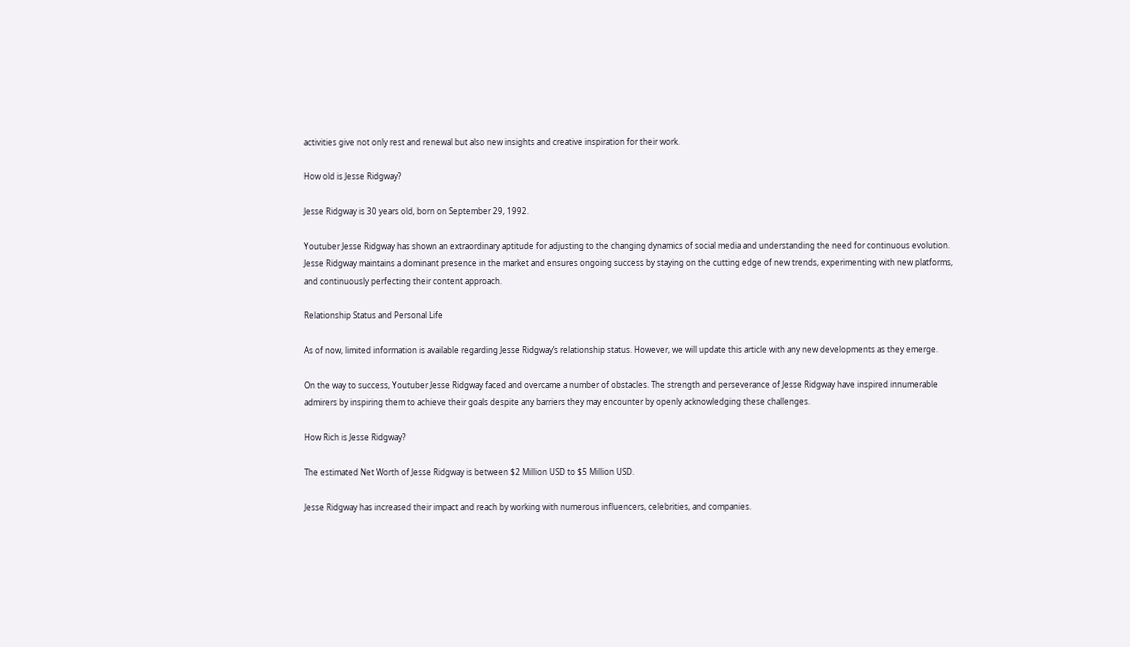activities give not only rest and renewal but also new insights and creative inspiration for their work.

How old is Jesse Ridgway?

Jesse Ridgway is 30 years old, born on September 29, 1992.

Youtuber Jesse Ridgway has shown an extraordinary aptitude for adjusting to the changing dynamics of social media and understanding the need for continuous evolution. Jesse Ridgway maintains a dominant presence in the market and ensures ongoing success by staying on the cutting edge of new trends, experimenting with new platforms, and continuously perfecting their content approach.

Relationship Status and Personal Life

As of now, limited information is available regarding Jesse Ridgway’s relationship status. However, we will update this article with any new developments as they emerge.

On the way to success, Youtuber Jesse Ridgway faced and overcame a number of obstacles. The strength and perseverance of Jesse Ridgway have inspired innumerable admirers by inspiring them to achieve their goals despite any barriers they may encounter by openly acknowledging these challenges.

How Rich is Jesse Ridgway?

The estimated Net Worth of Jesse Ridgway is between $2 Million USD to $5 Million USD.

Jesse Ridgway has increased their impact and reach by working with numerous influencers, celebrities, and companies.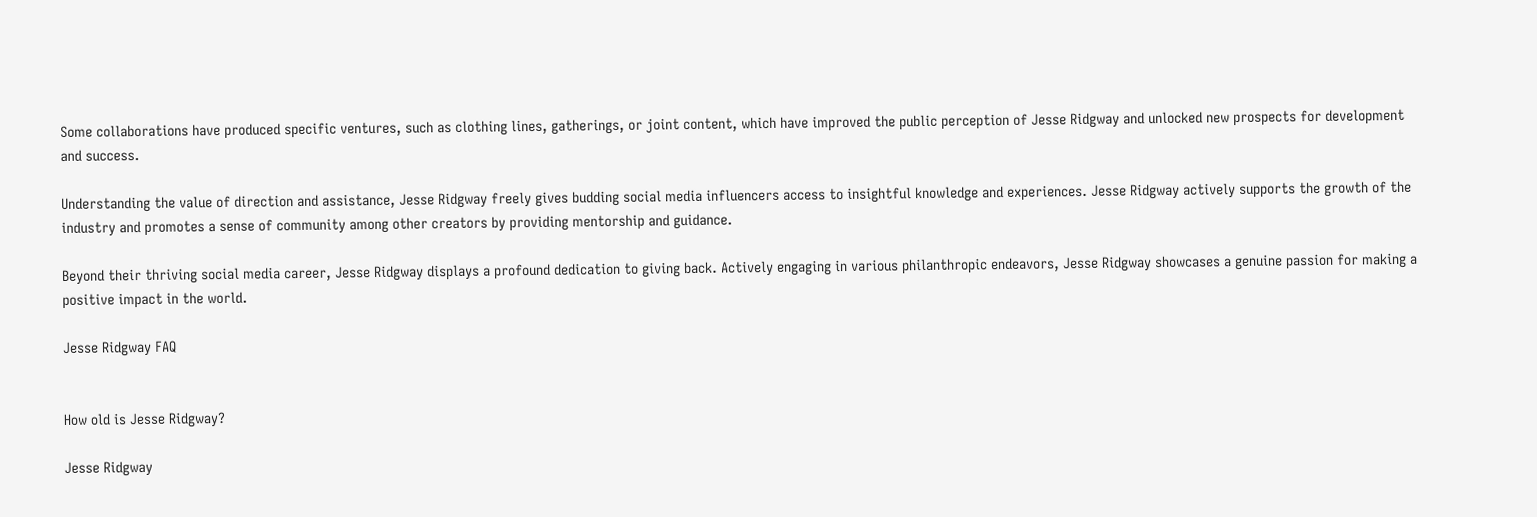Some collaborations have produced specific ventures, such as clothing lines, gatherings, or joint content, which have improved the public perception of Jesse Ridgway and unlocked new prospects for development and success.

Understanding the value of direction and assistance, Jesse Ridgway freely gives budding social media influencers access to insightful knowledge and experiences. Jesse Ridgway actively supports the growth of the industry and promotes a sense of community among other creators by providing mentorship and guidance.

Beyond their thriving social media career, Jesse Ridgway displays a profound dedication to giving back. Actively engaging in various philanthropic endeavors, Jesse Ridgway showcases a genuine passion for making a positive impact in the world.

Jesse Ridgway FAQ


How old is Jesse Ridgway?

Jesse Ridgway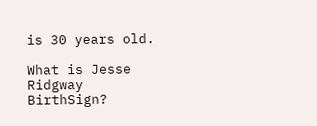is 30 years old.

What is Jesse Ridgway BirthSign?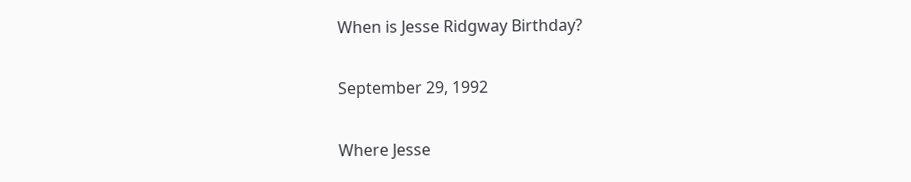When is Jesse Ridgway Birthday?

September 29, 1992

Where Jesse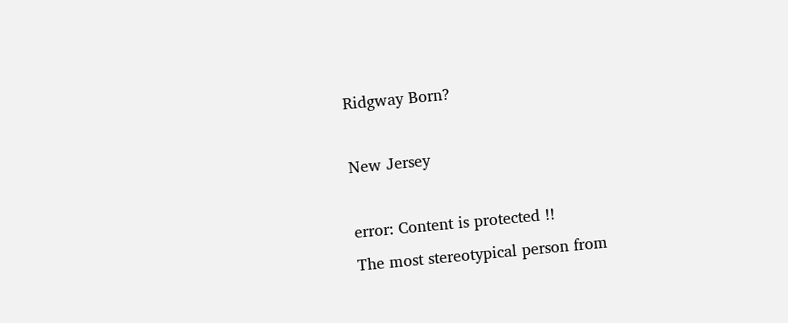Ridgway Born?

New Jersey

error: Content is protected !!
The most stereotypical person from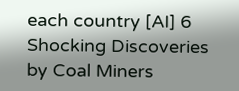each country [AI] 6 Shocking Discoveries by Coal Miners